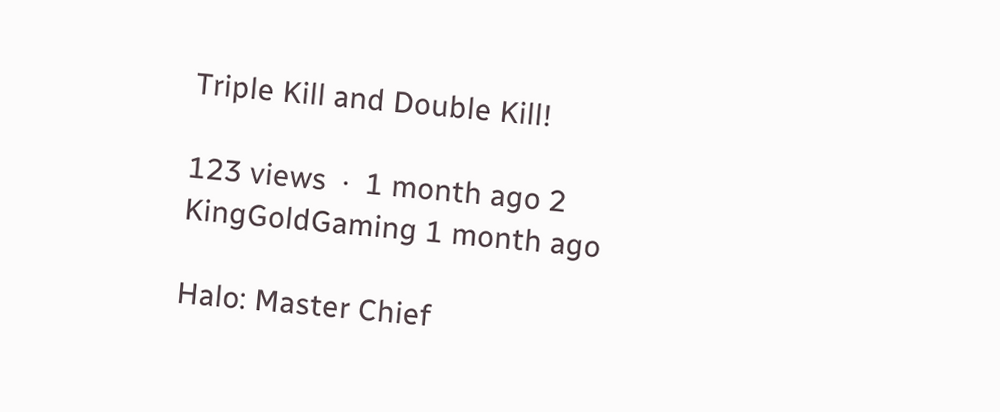Triple Kill and Double Kill!

123 views  ·  1 month ago 2
KingGoldGaming 1 month ago

Halo: Master Chief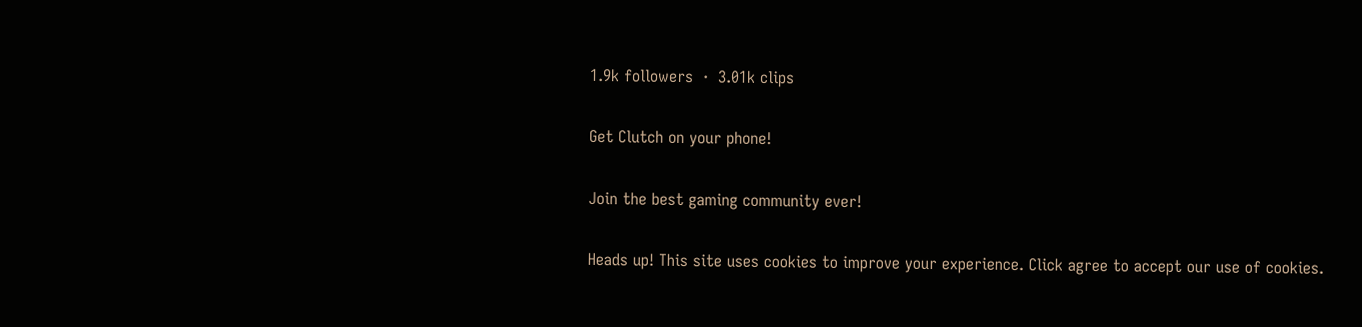1.9k followers  ·  3.01k clips

Get Clutch on your phone!

Join the best gaming community ever!

Heads up! This site uses cookies to improve your experience. Click agree to accept our use of cookies.